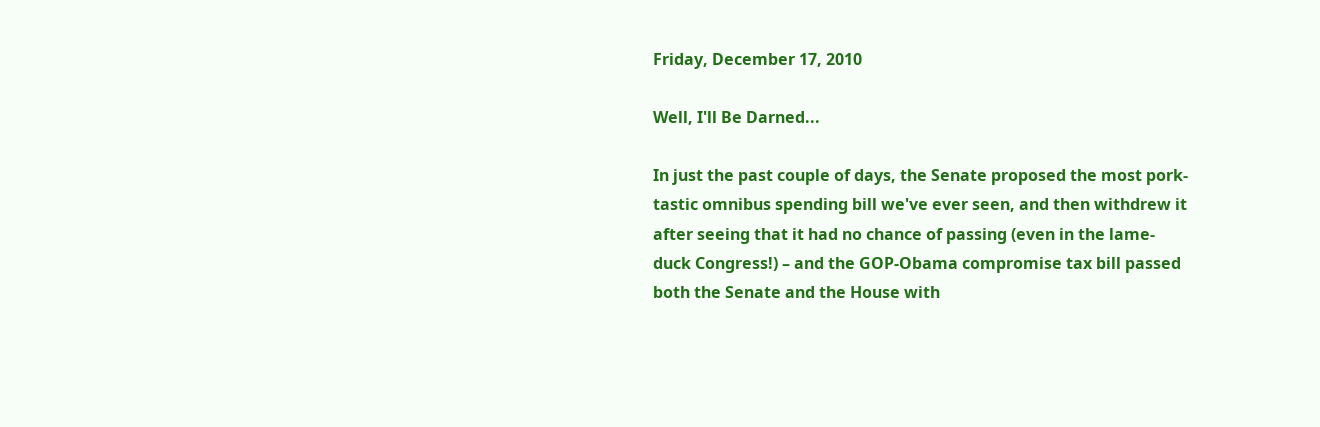Friday, December 17, 2010

Well, I'll Be Darned...

In just the past couple of days, the Senate proposed the most pork-tastic omnibus spending bill we've ever seen, and then withdrew it after seeing that it had no chance of passing (even in the lame-duck Congress!) – and the GOP-Obama compromise tax bill passed both the Senate and the House with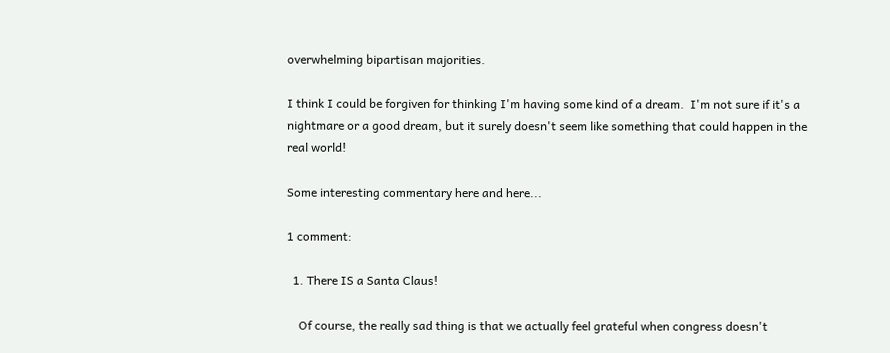overwhelming bipartisan majorities.

I think I could be forgiven for thinking I'm having some kind of a dream.  I'm not sure if it's a nightmare or a good dream, but it surely doesn't seem like something that could happen in the real world!

Some interesting commentary here and here...

1 comment:

  1. There IS a Santa Claus!

    Of course, the really sad thing is that we actually feel grateful when congress doesn't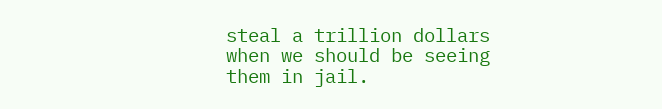steal a trillion dollars when we should be seeing them in jail.